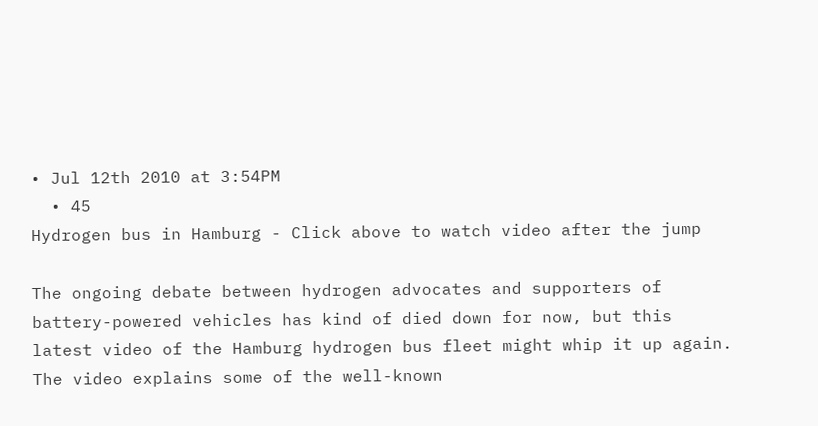• Jul 12th 2010 at 3:54PM
  • 45
Hydrogen bus in Hamburg - Click above to watch video after the jump

The ongoing debate between hydrogen advocates and supporters of battery-powered vehicles has kind of died down for now, but this latest video of the Hamburg hydrogen bus fleet might whip it up again. The video explains some of the well-known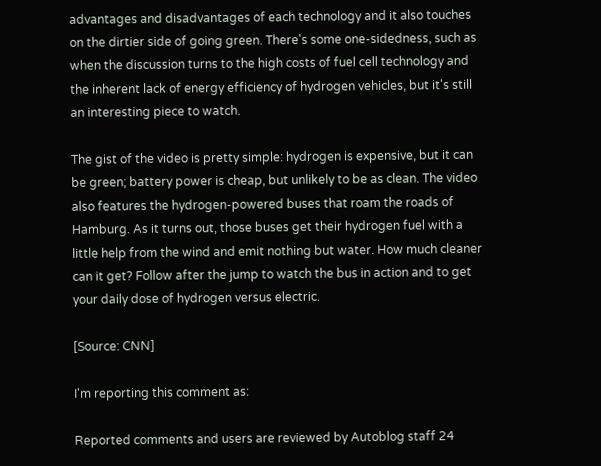advantages and disadvantages of each technology and it also touches on the dirtier side of going green. There's some one-sidedness, such as when the discussion turns to the high costs of fuel cell technology and the inherent lack of energy efficiency of hydrogen vehicles, but it's still an interesting piece to watch.

The gist of the video is pretty simple: hydrogen is expensive, but it can be green; battery power is cheap, but unlikely to be as clean. The video also features the hydrogen-powered buses that roam the roads of Hamburg. As it turns out, those buses get their hydrogen fuel with a little help from the wind and emit nothing but water. How much cleaner can it get? Follow after the jump to watch the bus in action and to get your daily dose of hydrogen versus electric.

[Source: CNN]

I'm reporting this comment as:

Reported comments and users are reviewed by Autoblog staff 24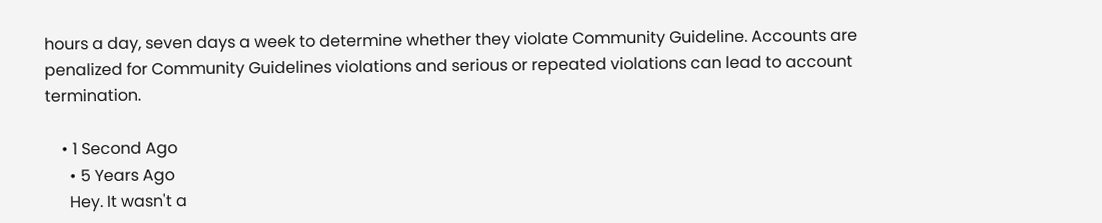hours a day, seven days a week to determine whether they violate Community Guideline. Accounts are penalized for Community Guidelines violations and serious or repeated violations can lead to account termination.

    • 1 Second Ago
      • 5 Years Ago
      Hey. It wasn't a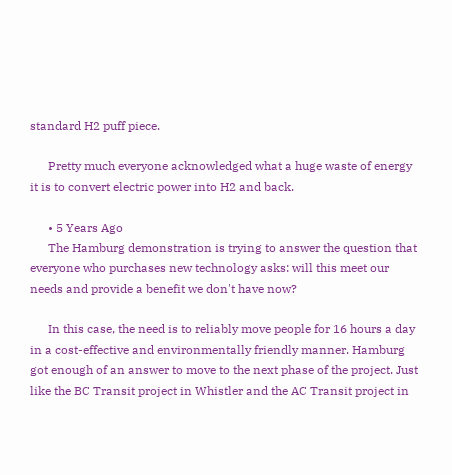standard H2 puff piece.

      Pretty much everyone acknowledged what a huge waste of energy it is to convert electric power into H2 and back.

      • 5 Years Ago
      The Hamburg demonstration is trying to answer the question that everyone who purchases new technology asks: will this meet our needs and provide a benefit we don't have now?

      In this case, the need is to reliably move people for 16 hours a day in a cost-effective and environmentally friendly manner. Hamburg got enough of an answer to move to the next phase of the project. Just like the BC Transit project in Whistler and the AC Transit project in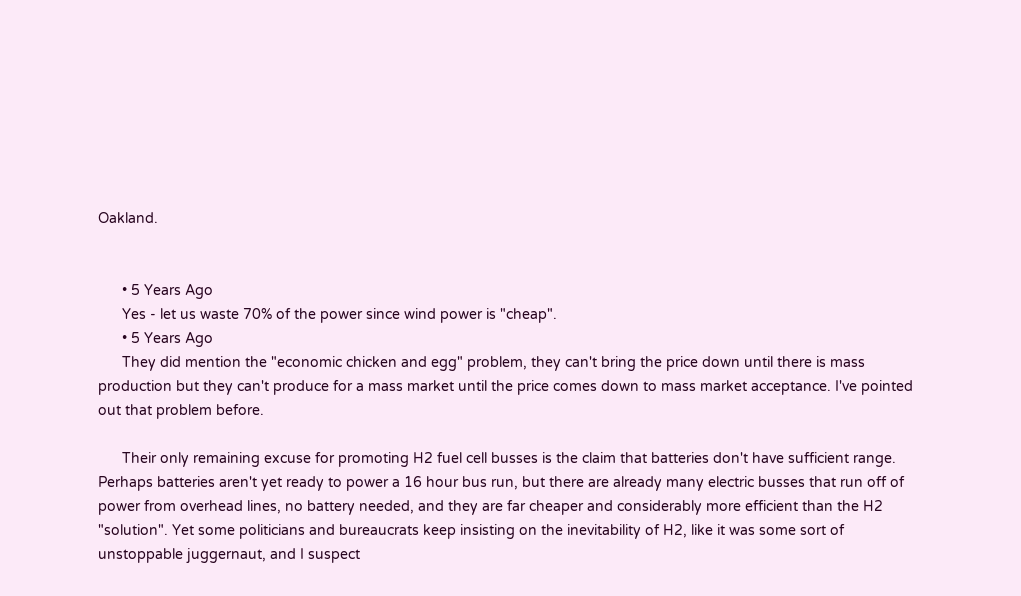Oakland.


      • 5 Years Ago
      Yes - let us waste 70% of the power since wind power is "cheap".
      • 5 Years Ago
      They did mention the "economic chicken and egg" problem, they can't bring the price down until there is mass production but they can't produce for a mass market until the price comes down to mass market acceptance. I've pointed out that problem before.

      Their only remaining excuse for promoting H2 fuel cell busses is the claim that batteries don't have sufficient range. Perhaps batteries aren't yet ready to power a 16 hour bus run, but there are already many electric busses that run off of power from overhead lines, no battery needed, and they are far cheaper and considerably more efficient than the H2 "solution". Yet some politicians and bureaucrats keep insisting on the inevitability of H2, like it was some sort of unstoppable juggernaut, and I suspect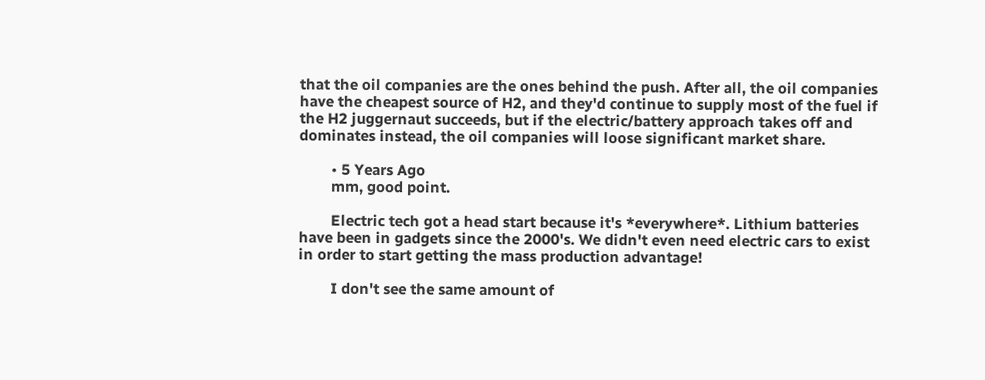that the oil companies are the ones behind the push. After all, the oil companies have the cheapest source of H2, and they'd continue to supply most of the fuel if the H2 juggernaut succeeds, but if the electric/battery approach takes off and dominates instead, the oil companies will loose significant market share.

        • 5 Years Ago
        mm, good point.

        Electric tech got a head start because it's *everywhere*. Lithium batteries have been in gadgets since the 2000's. We didn't even need electric cars to exist in order to start getting the mass production advantage!

        I don't see the same amount of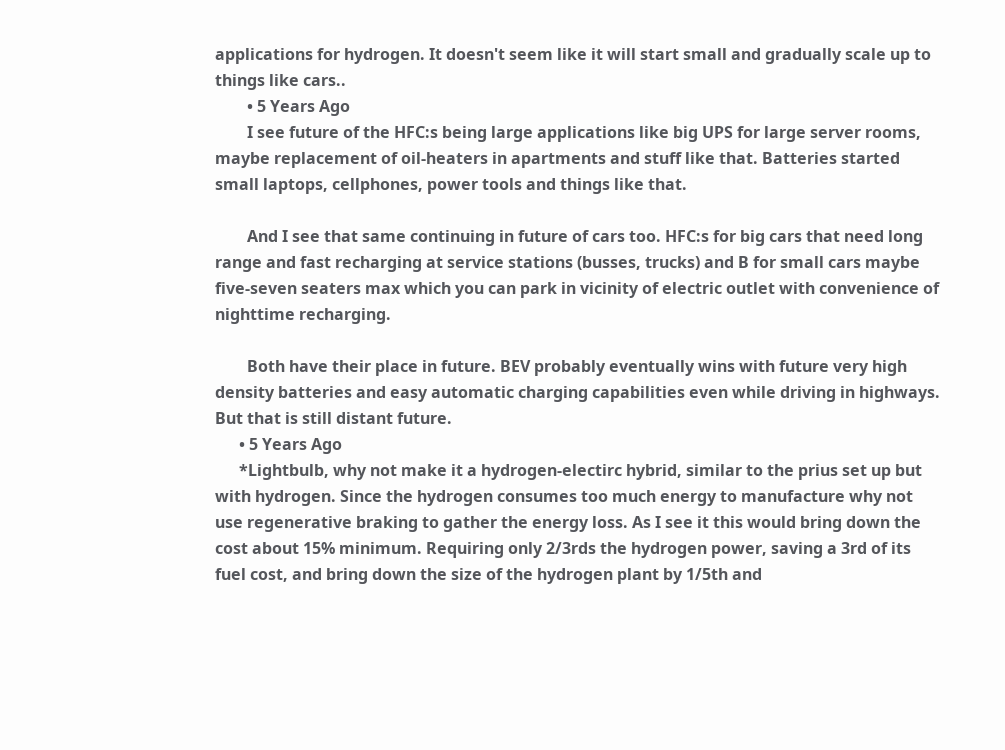applications for hydrogen. It doesn't seem like it will start small and gradually scale up to things like cars..
        • 5 Years Ago
        I see future of the HFC:s being large applications like big UPS for large server rooms, maybe replacement of oil-heaters in apartments and stuff like that. Batteries started small laptops, cellphones, power tools and things like that.

        And I see that same continuing in future of cars too. HFC:s for big cars that need long range and fast recharging at service stations (busses, trucks) and B for small cars maybe five-seven seaters max which you can park in vicinity of electric outlet with convenience of nighttime recharging.

        Both have their place in future. BEV probably eventually wins with future very high density batteries and easy automatic charging capabilities even while driving in highways. But that is still distant future.
      • 5 Years Ago
      *Lightbulb, why not make it a hydrogen-electirc hybrid, similar to the prius set up but with hydrogen. Since the hydrogen consumes too much energy to manufacture why not use regenerative braking to gather the energy loss. As I see it this would bring down the cost about 15% minimum. Requiring only 2/3rds the hydrogen power, saving a 3rd of its fuel cost, and bring down the size of the hydrogen plant by 1/5th and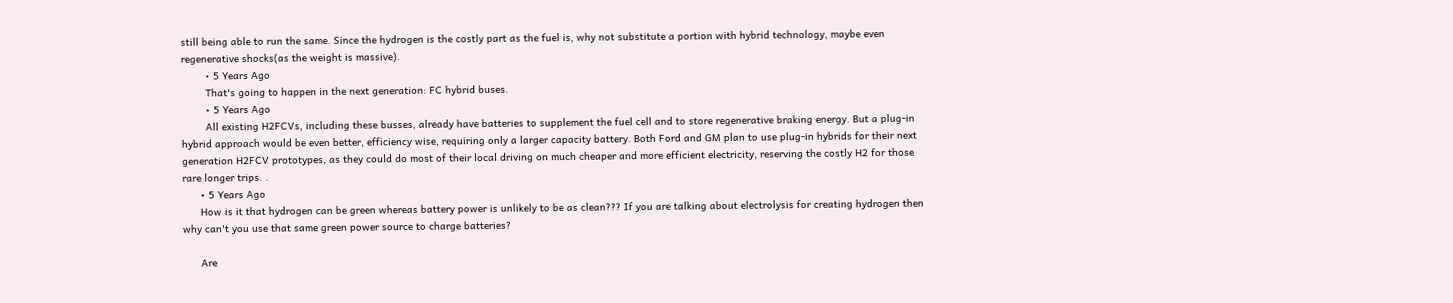still being able to run the same. Since the hydrogen is the costly part as the fuel is, why not substitute a portion with hybrid technology, maybe even regenerative shocks(as the weight is massive).
        • 5 Years Ago
        That's going to happen in the next generation: FC hybrid buses.
        • 5 Years Ago
        All existing H2FCVs, including these busses, already have batteries to supplement the fuel cell and to store regenerative braking energy. But a plug-in hybrid approach would be even better, efficiency wise, requiring only a larger capacity battery. Both Ford and GM plan to use plug-in hybrids for their next generation H2FCV prototypes, as they could do most of their local driving on much cheaper and more efficient electricity, reserving the costly H2 for those rare longer trips. .
      • 5 Years Ago
      How is it that hydrogen can be green whereas battery power is unlikely to be as clean??? If you are talking about electrolysis for creating hydrogen then why can't you use that same green power source to charge batteries?

      Are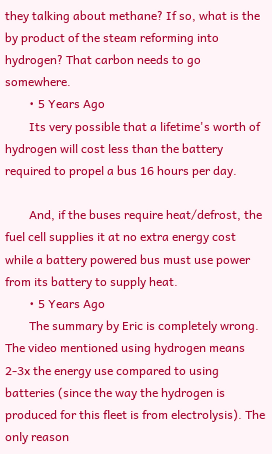they talking about methane? If so, what is the by product of the steam reforming into hydrogen? That carbon needs to go somewhere.
        • 5 Years Ago
        Its very possible that a lifetime's worth of hydrogen will cost less than the battery required to propel a bus 16 hours per day.

        And, if the buses require heat/defrost, the fuel cell supplies it at no extra energy cost while a battery powered bus must use power from its battery to supply heat.
        • 5 Years Ago
        The summary by Eric is completely wrong. The video mentioned using hydrogen means 2-3x the energy use compared to using batteries (since the way the hydrogen is produced for this fleet is from electrolysis). The only reason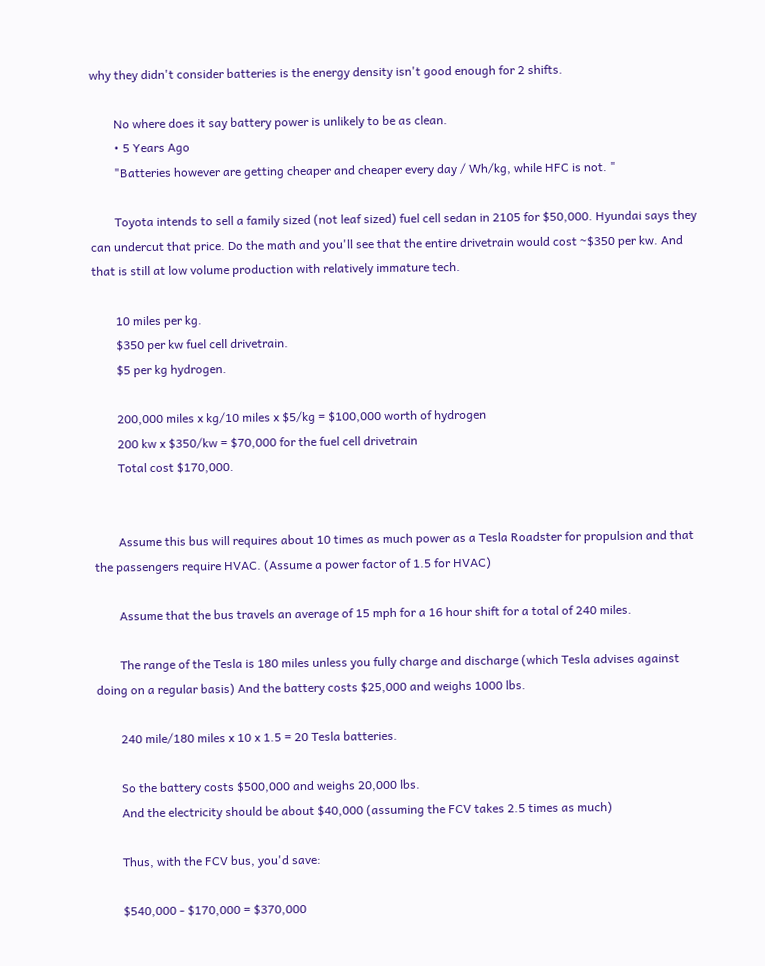why they didn't consider batteries is the energy density isn't good enough for 2 shifts.

        No where does it say battery power is unlikely to be as clean.
        • 5 Years Ago
        "Batteries however are getting cheaper and cheaper every day / Wh/kg, while HFC is not. "

        Toyota intends to sell a family sized (not leaf sized) fuel cell sedan in 2105 for $50,000. Hyundai says they can undercut that price. Do the math and you'll see that the entire drivetrain would cost ~$350 per kw. And that is still at low volume production with relatively immature tech.

        10 miles per kg.
        $350 per kw fuel cell drivetrain.
        $5 per kg hydrogen.

        200,000 miles x kg/10 miles x $5/kg = $100,000 worth of hydrogen
        200 kw x $350/kw = $70,000 for the fuel cell drivetrain
        Total cost $170,000.


        Assume this bus will requires about 10 times as much power as a Tesla Roadster for propulsion and that the passengers require HVAC. (Assume a power factor of 1.5 for HVAC)

        Assume that the bus travels an average of 15 mph for a 16 hour shift for a total of 240 miles.

        The range of the Tesla is 180 miles unless you fully charge and discharge (which Tesla advises against doing on a regular basis) And the battery costs $25,000 and weighs 1000 lbs.

        240 mile/180 miles x 10 x 1.5 = 20 Tesla batteries.

        So the battery costs $500,000 and weighs 20,000 lbs.
        And the electricity should be about $40,000 (assuming the FCV takes 2.5 times as much)

        Thus, with the FCV bus, you'd save:

        $540,000 - $170,000 = $370,000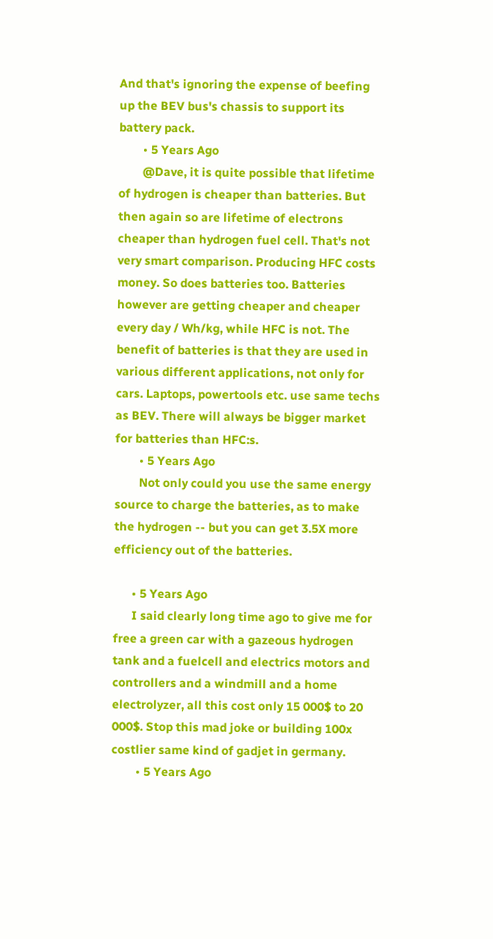And that's ignoring the expense of beefing up the BEV bus's chassis to support its battery pack.
        • 5 Years Ago
        @Dave, it is quite possible that lifetime of hydrogen is cheaper than batteries. But then again so are lifetime of electrons cheaper than hydrogen fuel cell. That's not very smart comparison. Producing HFC costs money. So does batteries too. Batteries however are getting cheaper and cheaper every day / Wh/kg, while HFC is not. The benefit of batteries is that they are used in various different applications, not only for cars. Laptops, powertools etc. use same techs as BEV. There will always be bigger market for batteries than HFC:s.
        • 5 Years Ago
        Not only could you use the same energy source to charge the batteries, as to make the hydrogen -- but you can get 3.5X more efficiency out of the batteries.

      • 5 Years Ago
      I said clearly long time ago to give me for free a green car with a gazeous hydrogen tank and a fuelcell and electrics motors and controllers and a windmill and a home electrolyzer, all this cost only 15 000$ to 20 000$. Stop this mad joke or building 100x costlier same kind of gadjet in germany.
        • 5 Years Ago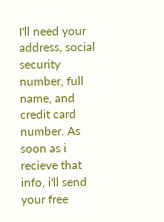I'll need your address, social security number, full name, and credit card number. As soon as i recieve that info, i'll send your free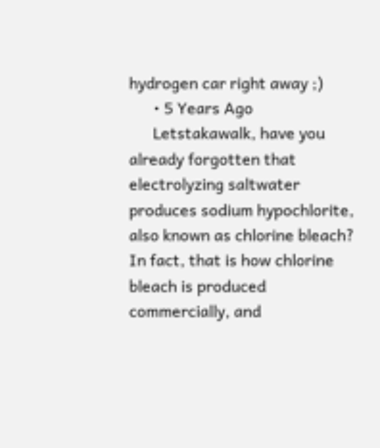hydrogen car right away ;)
      • 5 Years Ago
      Letstakawalk, have you already forgotten that electrolyzing saltwater produces sodium hypochlorite, also known as chlorine bleach? In fact, that is how chlorine bleach is produced commercially, and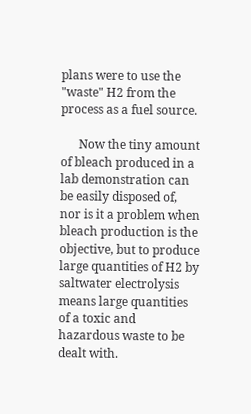plans were to use the "waste" H2 from the process as a fuel source.

      Now the tiny amount of bleach produced in a lab demonstration can be easily disposed of, nor is it a problem when bleach production is the objective, but to produce large quantities of H2 by saltwater electrolysis means large quantities of a toxic and hazardous waste to be dealt with.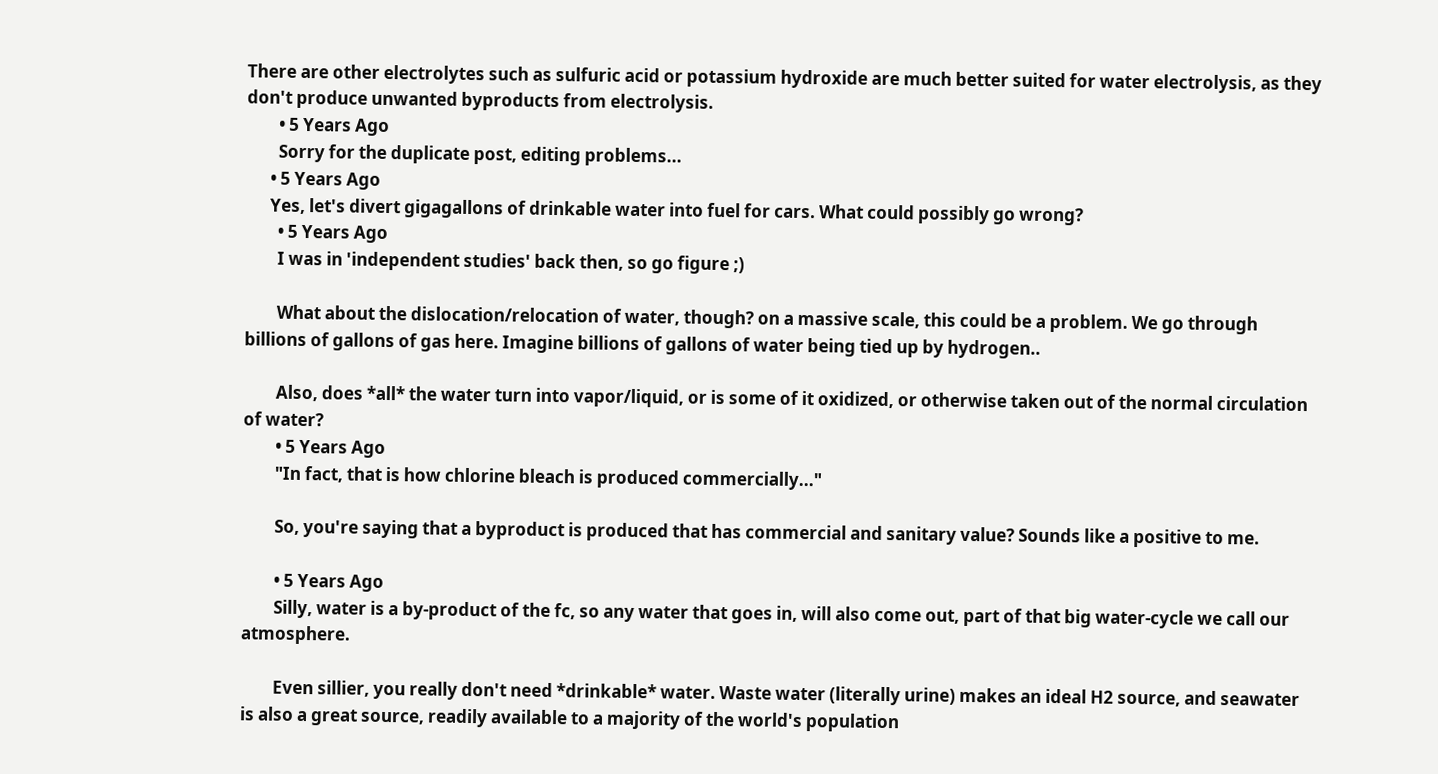There are other electrolytes such as sulfuric acid or potassium hydroxide are much better suited for water electrolysis, as they don't produce unwanted byproducts from electrolysis.
        • 5 Years Ago
        Sorry for the duplicate post, editing problems...
      • 5 Years Ago
      Yes, let's divert gigagallons of drinkable water into fuel for cars. What could possibly go wrong?
        • 5 Years Ago
        I was in 'independent studies' back then, so go figure ;)

        What about the dislocation/relocation of water, though? on a massive scale, this could be a problem. We go through billions of gallons of gas here. Imagine billions of gallons of water being tied up by hydrogen..

        Also, does *all* the water turn into vapor/liquid, or is some of it oxidized, or otherwise taken out of the normal circulation of water?
        • 5 Years Ago
        "In fact, that is how chlorine bleach is produced commercially..."

        So, you're saying that a byproduct is produced that has commercial and sanitary value? Sounds like a positive to me.

        • 5 Years Ago
        Silly, water is a by-product of the fc, so any water that goes in, will also come out, part of that big water-cycle we call our atmosphere.

        Even sillier, you really don't need *drinkable* water. Waste water (literally urine) makes an ideal H2 source, and seawater is also a great source, readily available to a majority of the world's population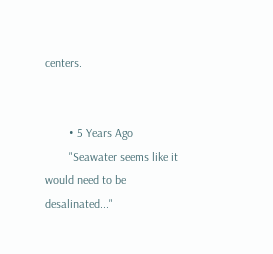centers.


        • 5 Years Ago
        "Seawater seems like it would need to be desalinated..."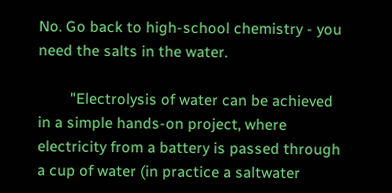No. Go back to high-school chemistry - you need the salts in the water.

        "Electrolysis of water can be achieved in a simple hands-on project, where electricity from a battery is passed through a cup of water (in practice a saltwater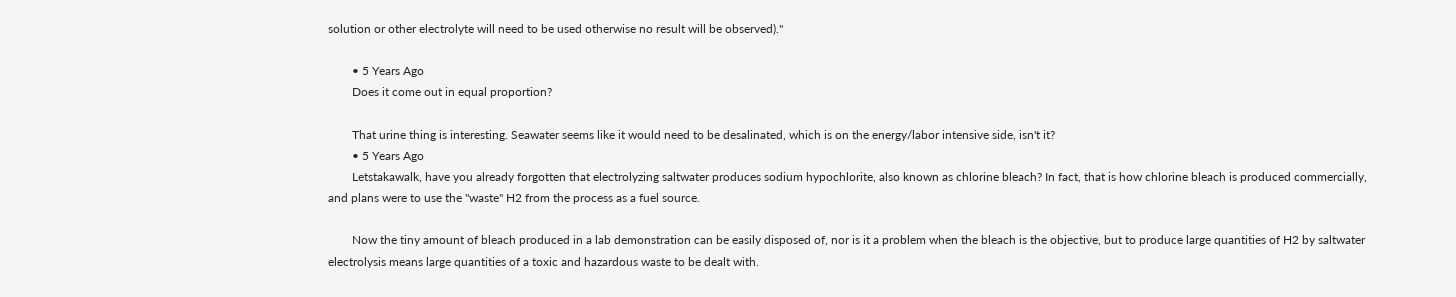solution or other electrolyte will need to be used otherwise no result will be observed)."

        • 5 Years Ago
        Does it come out in equal proportion?

        That urine thing is interesting. Seawater seems like it would need to be desalinated, which is on the energy/labor intensive side, isn't it?
        • 5 Years Ago
        Letstakawalk, have you already forgotten that electrolyzing saltwater produces sodium hypochlorite, also known as chlorine bleach? In fact, that is how chlorine bleach is produced commercially, and plans were to use the "waste" H2 from the process as a fuel source.

        Now the tiny amount of bleach produced in a lab demonstration can be easily disposed of, nor is it a problem when the bleach is the objective, but to produce large quantities of H2 by saltwater electrolysis means large quantities of a toxic and hazardous waste to be dealt with.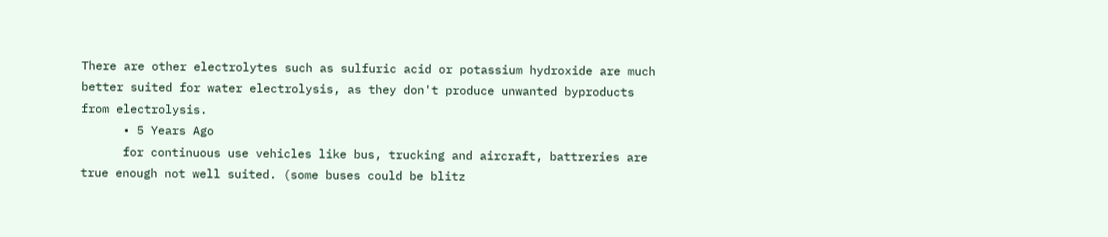There are other electrolytes such as sulfuric acid or potassium hydroxide are much better suited for water electrolysis, as they don't produce unwanted byproducts from electrolysis.
      • 5 Years Ago
      for continuous use vehicles like bus, trucking and aircraft, battreries are true enough not well suited. (some buses could be blitz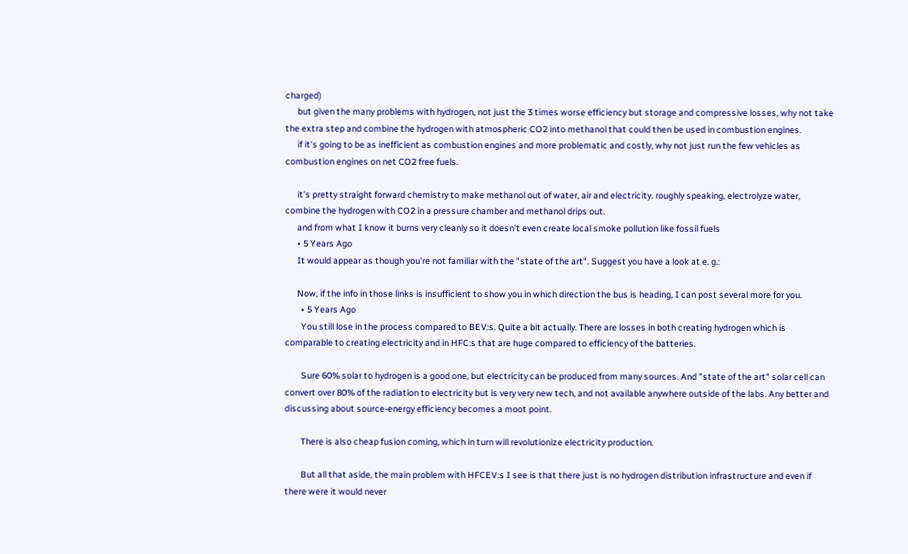charged)
      but given the many problems with hydrogen, not just the 3 times worse efficiency but storage and compressive losses, why not take the extra step and combine the hydrogen with atmospheric CO2 into methanol that could then be used in combustion engines.
      if it's going to be as inefficient as combustion engines and more problematic and costly, why not just run the few vehicles as combustion engines on net CO2 free fuels.

      it's pretty straight forward chemistry to make methanol out of water, air and electricity. roughly speaking, electrolyze water, combine the hydrogen with CO2 in a pressure chamber and methanol drips out.
      and from what I know it burns very cleanly so it doesn't even create local smoke pollution like fossil fuels
      • 5 Years Ago
      It would appear as though you're not familiar with the "state of the art". Suggest you have a look at e. g.:

      Now, if the info in those links is insufficient to show you in which direction the bus is heading, I can post several more for you.
        • 5 Years Ago
        You still lose in the process compared to BEV:s. Quite a bit actually. There are losses in both creating hydrogen which is comparable to creating electricity and in HFC:s that are huge compared to efficiency of the batteries.

        Sure 60% solar to hydrogen is a good one, but electricity can be produced from many sources. And "state of the art" solar cell can convert over 80% of the radiation to electricity but is very very new tech, and not available anywhere outside of the labs. Any better and discussing about source-energy efficiency becomes a moot point.

        There is also cheap fusion coming, which in turn will revolutionize electricity production.

        But all that aside, the main problem with HFCEV:s I see is that there just is no hydrogen distribution infrastructure and even if there were it would never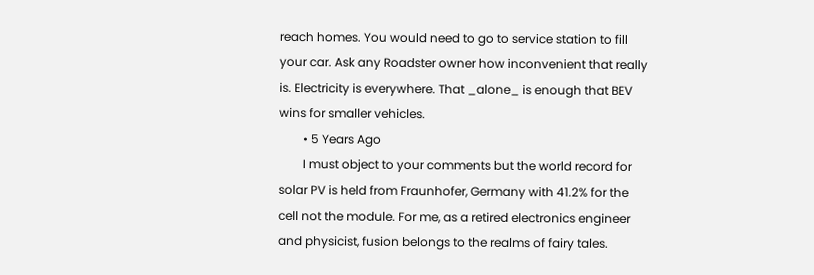reach homes. You would need to go to service station to fill your car. Ask any Roadster owner how inconvenient that really is. Electricity is everywhere. That _alone_ is enough that BEV wins for smaller vehicles.
        • 5 Years Ago
        I must object to your comments but the world record for solar PV is held from Fraunhofer, Germany with 41.2% for the cell not the module. For me, as a retired electronics engineer and physicist, fusion belongs to the realms of fairy tales.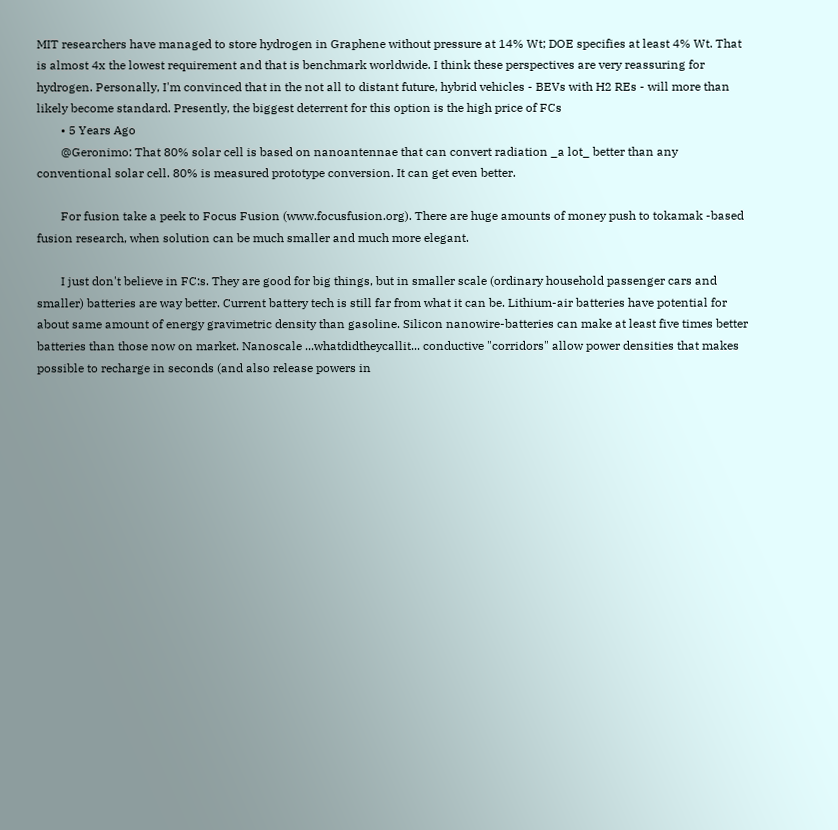MIT researchers have managed to store hydrogen in Graphene without pressure at 14% Wt; DOE specifies at least 4% Wt. That is almost 4x the lowest requirement and that is benchmark worldwide. I think these perspectives are very reassuring for hydrogen. Personally, I'm convinced that in the not all to distant future, hybrid vehicles - BEVs with H2 REs - will more than likely become standard. Presently, the biggest deterrent for this option is the high price of FCs
        • 5 Years Ago
        @Geronimo: That 80% solar cell is based on nanoantennae that can convert radiation _a lot_ better than any conventional solar cell. 80% is measured prototype conversion. It can get even better.

        For fusion take a peek to Focus Fusion (www.focusfusion.org). There are huge amounts of money push to tokamak -based fusion research, when solution can be much smaller and much more elegant.

        I just don't believe in FC:s. They are good for big things, but in smaller scale (ordinary household passenger cars and smaller) batteries are way better. Current battery tech is still far from what it can be. Lithium-air batteries have potential for about same amount of energy gravimetric density than gasoline. Silicon nanowire-batteries can make at least five times better batteries than those now on market. Nanoscale ...whatdidtheycallit... conductive "corridors" allow power densities that makes possible to recharge in seconds (and also release powers in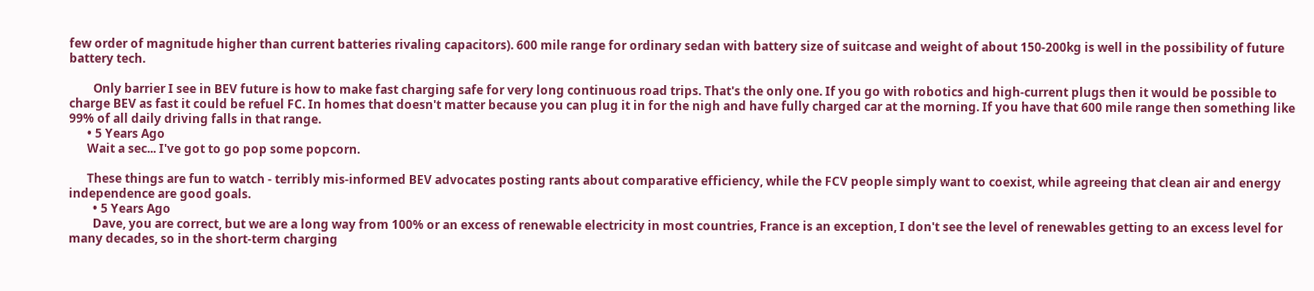few order of magnitude higher than current batteries rivaling capacitors). 600 mile range for ordinary sedan with battery size of suitcase and weight of about 150-200kg is well in the possibility of future battery tech.

        Only barrier I see in BEV future is how to make fast charging safe for very long continuous road trips. That's the only one. If you go with robotics and high-current plugs then it would be possible to charge BEV as fast it could be refuel FC. In homes that doesn't matter because you can plug it in for the nigh and have fully charged car at the morning. If you have that 600 mile range then something like 99% of all daily driving falls in that range.
      • 5 Years Ago
      Wait a sec... I've got to go pop some popcorn.

      These things are fun to watch - terribly mis-informed BEV advocates posting rants about comparative efficiency, while the FCV people simply want to coexist, while agreeing that clean air and energy independence are good goals.
        • 5 Years Ago
        Dave, you are correct, but we are a long way from 100% or an excess of renewable electricity in most countries, France is an exception, I don't see the level of renewables getting to an excess level for many decades, so in the short-term charging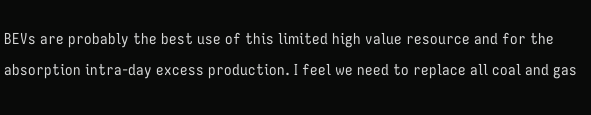BEVs are probably the best use of this limited high value resource and for the absorption intra-day excess production. I feel we need to replace all coal and gas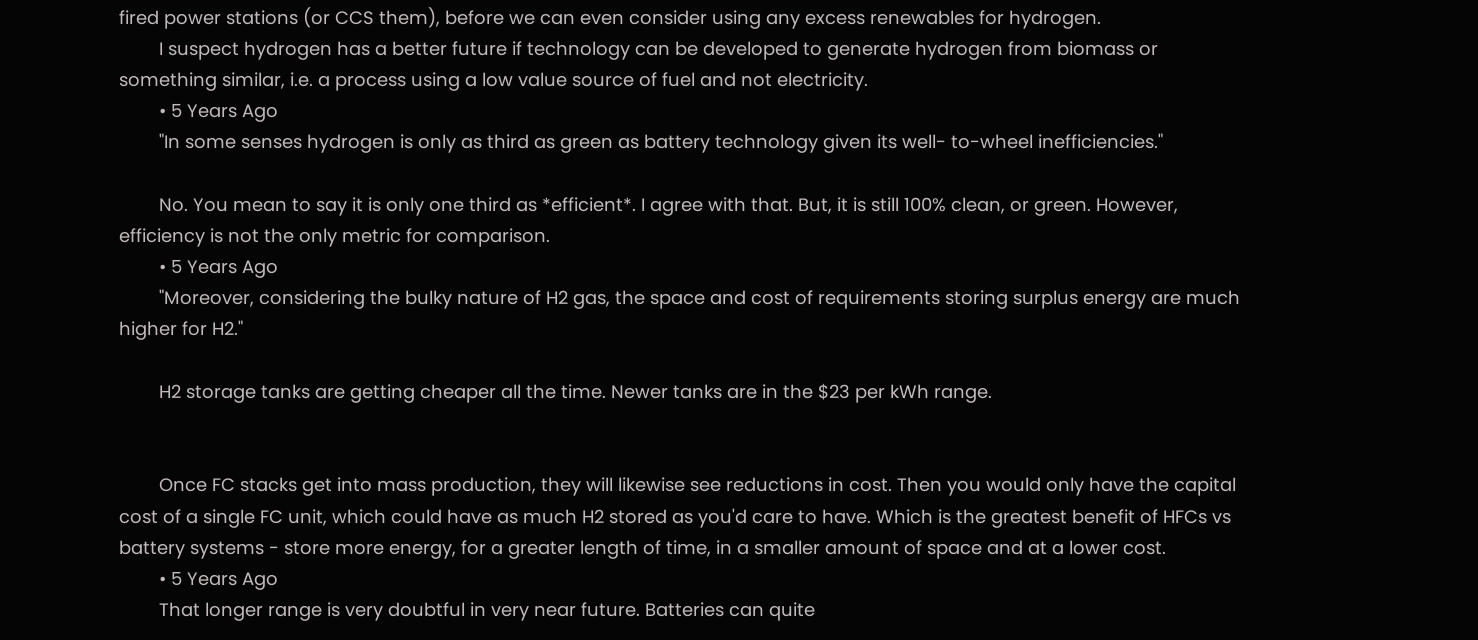fired power stations (or CCS them), before we can even consider using any excess renewables for hydrogen.
        I suspect hydrogen has a better future if technology can be developed to generate hydrogen from biomass or something similar, i.e. a process using a low value source of fuel and not electricity.
        • 5 Years Ago
        "In some senses hydrogen is only as third as green as battery technology given its well- to-wheel inefficiencies."

        No. You mean to say it is only one third as *efficient*. I agree with that. But, it is still 100% clean, or green. However, efficiency is not the only metric for comparison.
        • 5 Years Ago
        "Moreover, considering the bulky nature of H2 gas, the space and cost of requirements storing surplus energy are much higher for H2."

        H2 storage tanks are getting cheaper all the time. Newer tanks are in the $23 per kWh range.


        Once FC stacks get into mass production, they will likewise see reductions in cost. Then you would only have the capital cost of a single FC unit, which could have as much H2 stored as you'd care to have. Which is the greatest benefit of HFCs vs battery systems - store more energy, for a greater length of time, in a smaller amount of space and at a lower cost.
        • 5 Years Ago
        That longer range is very doubtful in very near future. Batteries can quite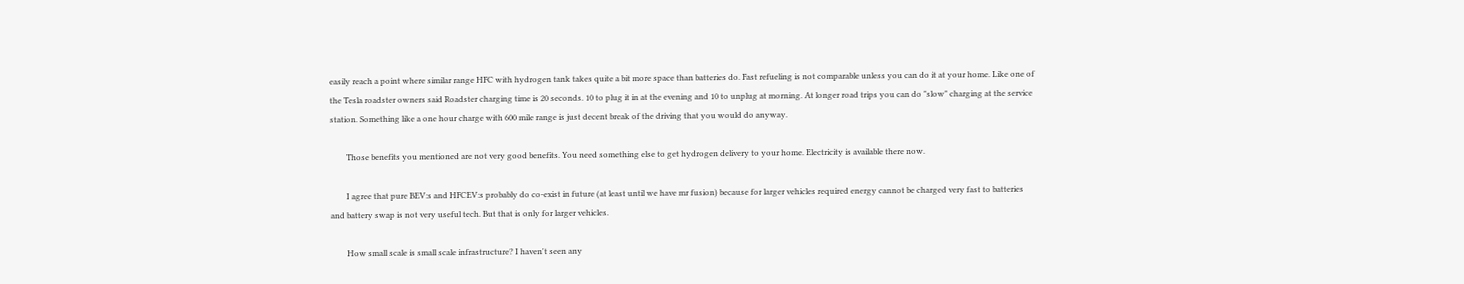easily reach a point where similar range HFC with hydrogen tank takes quite a bit more space than batteries do. Fast refueling is not comparable unless you can do it at your home. Like one of the Tesla roadster owners said Roadster charging time is 20 seconds. 10 to plug it in at the evening and 10 to unplug at morning. At longer road trips you can do "slow" charging at the service station. Something like a one hour charge with 600 mile range is just decent break of the driving that you would do anyway.

        Those benefits you mentioned are not very good benefits. You need something else to get hydrogen delivery to your home. Electricity is available there now.

        I agree that pure BEV:s and HFCEV:s probably do co-exist in future (at least until we have mr fusion) because for larger vehicles required energy cannot be charged very fast to batteries and battery swap is not very useful tech. But that is only for larger vehicles.

        How small scale is small scale infrastructure? I haven't seen any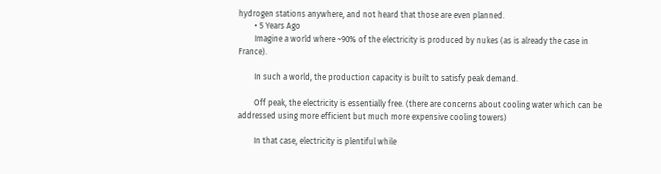hydrogen stations anywhere, and not heard that those are even planned.
        • 5 Years Ago
        Imagine a world where ~90% of the electricity is produced by nukes (as is already the case in France).

        In such a world, the production capacity is built to satisfy peak demand.

        Off peak, the electricity is essentially free. (there are concerns about cooling water which can be addressed using more efficient but much more expensive cooling towers)

        In that case, electricity is plentiful while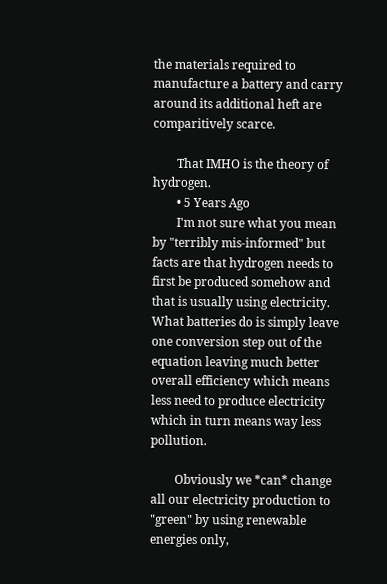the materials required to manufacture a battery and carry around its additional heft are comparitively scarce.

        That IMHO is the theory of hydrogen.
        • 5 Years Ago
        I'm not sure what you mean by "terribly mis-informed" but facts are that hydrogen needs to first be produced somehow and that is usually using electricity. What batteries do is simply leave one conversion step out of the equation leaving much better overall efficiency which means less need to produce electricity which in turn means way less pollution.

        Obviously we *can* change all our electricity production to "green" by using renewable energies only,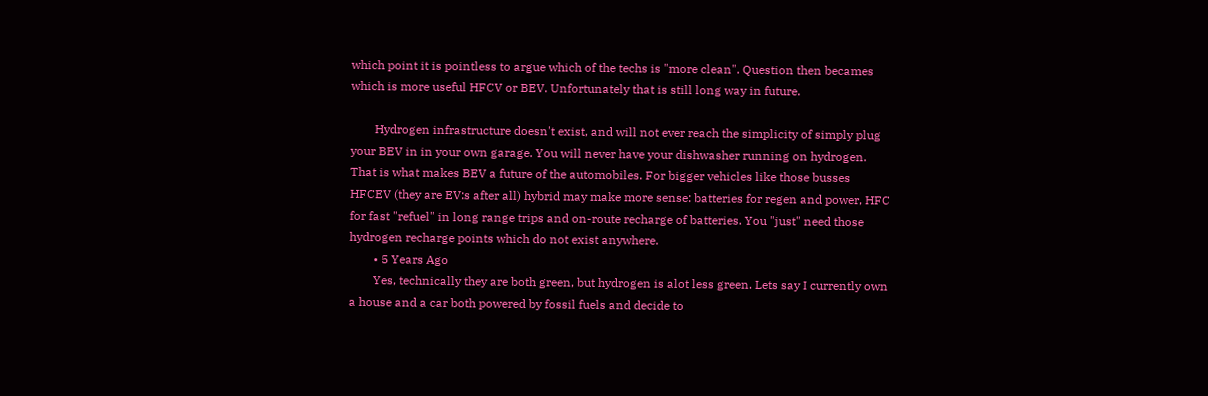which point it is pointless to argue which of the techs is "more clean". Question then becames which is more useful HFCV or BEV. Unfortunately that is still long way in future.

        Hydrogen infrastructure doesn't exist, and will not ever reach the simplicity of simply plug your BEV in in your own garage. You will never have your dishwasher running on hydrogen. That is what makes BEV a future of the automobiles. For bigger vehicles like those busses HFCEV (they are EV:s after all) hybrid may make more sense: batteries for regen and power, HFC for fast "refuel" in long range trips and on-route recharge of batteries. You "just" need those hydrogen recharge points which do not exist anywhere.
        • 5 Years Ago
        Yes, technically they are both green, but hydrogen is alot less green. Lets say I currently own a house and a car both powered by fossil fuels and decide to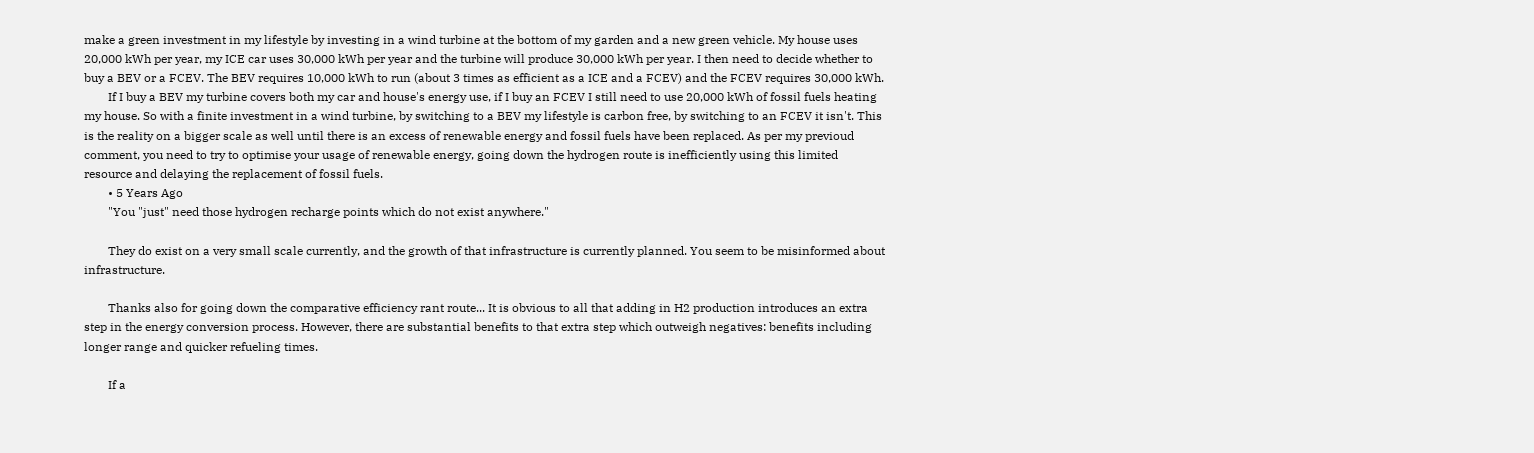make a green investment in my lifestyle by investing in a wind turbine at the bottom of my garden and a new green vehicle. My house uses 20,000 kWh per year, my ICE car uses 30,000 kWh per year and the turbine will produce 30,000 kWh per year. I then need to decide whether to buy a BEV or a FCEV. The BEV requires 10,000 kWh to run (about 3 times as efficient as a ICE and a FCEV) and the FCEV requires 30,000 kWh.
        If I buy a BEV my turbine covers both my car and house's energy use, if I buy an FCEV I still need to use 20,000 kWh of fossil fuels heating my house. So with a finite investment in a wind turbine, by switching to a BEV my lifestyle is carbon free, by switching to an FCEV it isn't. This is the reality on a bigger scale as well until there is an excess of renewable energy and fossil fuels have been replaced. As per my previoud comment, you need to try to optimise your usage of renewable energy, going down the hydrogen route is inefficiently using this limited resource and delaying the replacement of fossil fuels.
        • 5 Years Ago
        "You "just" need those hydrogen recharge points which do not exist anywhere."

        They do exist on a very small scale currently, and the growth of that infrastructure is currently planned. You seem to be misinformed about infrastructure.

        Thanks also for going down the comparative efficiency rant route... It is obvious to all that adding in H2 production introduces an extra step in the energy conversion process. However, there are substantial benefits to that extra step which outweigh negatives: benefits including longer range and quicker refueling times.

        If a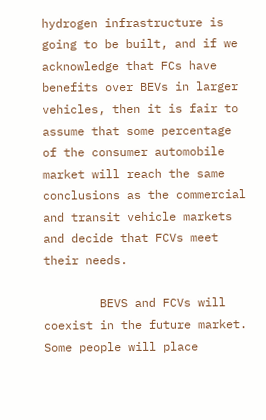hydrogen infrastructure is going to be built, and if we acknowledge that FCs have benefits over BEVs in larger vehicles, then it is fair to assume that some percentage of the consumer automobile market will reach the same conclusions as the commercial and transit vehicle markets and decide that FCVs meet their needs.

        BEVS and FCVs will coexist in the future market. Some people will place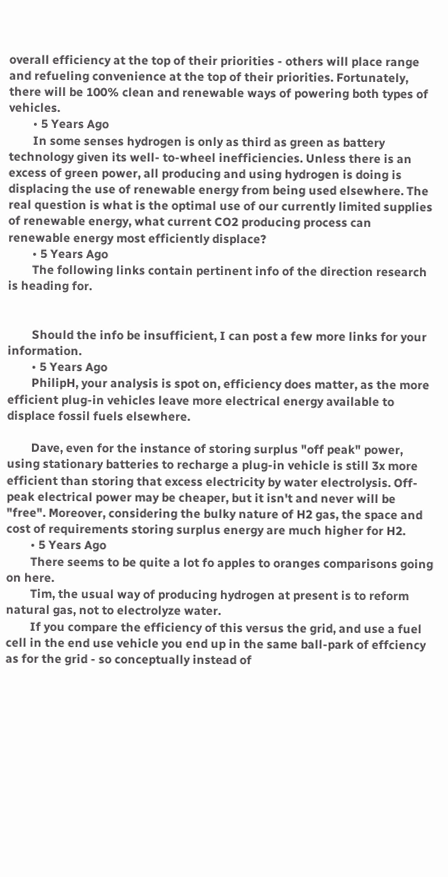overall efficiency at the top of their priorities - others will place range and refueling convenience at the top of their priorities. Fortunately, there will be 100% clean and renewable ways of powering both types of vehicles.
        • 5 Years Ago
        In some senses hydrogen is only as third as green as battery technology given its well- to-wheel inefficiencies. Unless there is an excess of green power, all producing and using hydrogen is doing is displacing the use of renewable energy from being used elsewhere. The real question is what is the optimal use of our currently limited supplies of renewable energy, what current CO2 producing process can renewable energy most efficiently displace?
        • 5 Years Ago
        The following links contain pertinent info of the direction research is heading for.


        Should the info be insufficient, I can post a few more links for your information.
        • 5 Years Ago
        PhilipH, your analysis is spot on, efficiency does matter, as the more efficient plug-in vehicles leave more electrical energy available to displace fossil fuels elsewhere.

        Dave, even for the instance of storing surplus "off peak" power, using stationary batteries to recharge a plug-in vehicle is still 3x more efficient than storing that excess electricity by water electrolysis. Off-peak electrical power may be cheaper, but it isn't and never will be "free". Moreover, considering the bulky nature of H2 gas, the space and cost of requirements storing surplus energy are much higher for H2.
        • 5 Years Ago
        There seems to be quite a lot fo apples to oranges comparisons going on here.
        Tim, the usual way of producing hydrogen at present is to reform natural gas, not to electrolyze water.
        If you compare the efficiency of this versus the grid, and use a fuel cell in the end use vehicle you end up in the same ball-park of effciency as for the grid - so conceptually instead of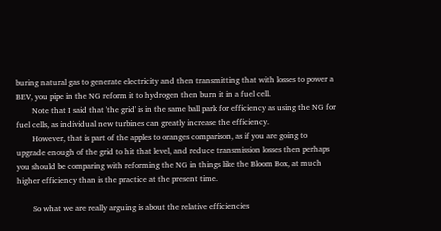buring natural gas to generate electricity and then transmitting that with losses to power a BEV, you pipe in the NG reform it to hydrogen then burn it in a fuel cell.
        Note that I said that 'the grid' is in the same ball park for efficiency as using the NG for fuel cells, as individual new turbines can greatly increase the efficiency.
        However, that is part of the apples to oranges comparison, as if you are going to upgrade enough of the grid to hit that level, and reduce transmission losses then perhaps you should be comparing with reforming the NG in things like the Bloom Box, at much higher efficiency than is the practice at the present time.

        So what we are really arguing is about the relative efficiencies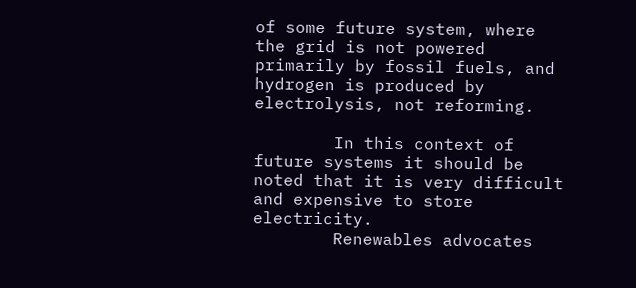of some future system, where the grid is not powered primarily by fossil fuels, and hydrogen is produced by electrolysis, not reforming.

        In this context of future systems it should be noted that it is very difficult and expensive to store electricity.
        Renewables advocates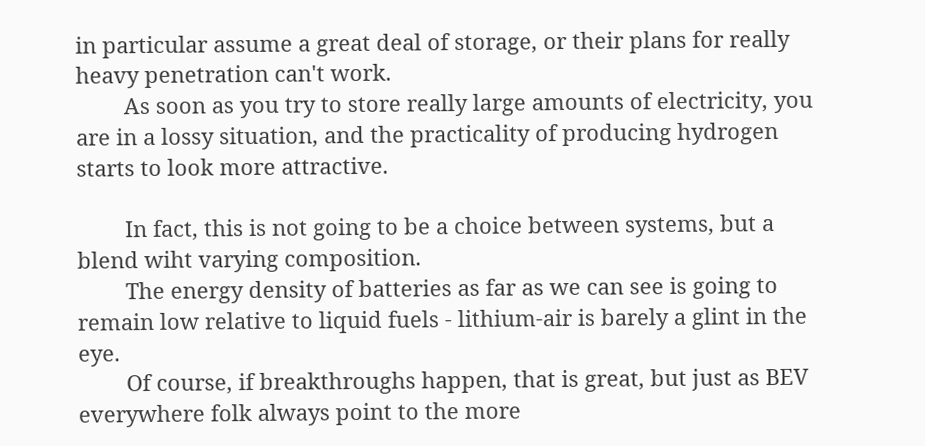in particular assume a great deal of storage, or their plans for really heavy penetration can't work.
        As soon as you try to store really large amounts of electricity, you are in a lossy situation, and the practicality of producing hydrogen starts to look more attractive.

        In fact, this is not going to be a choice between systems, but a blend wiht varying composition.
        The energy density of batteries as far as we can see is going to remain low relative to liquid fuels - lithium-air is barely a glint in the eye.
        Of course, if breakthroughs happen, that is great, but just as BEV everywhere folk always point to the more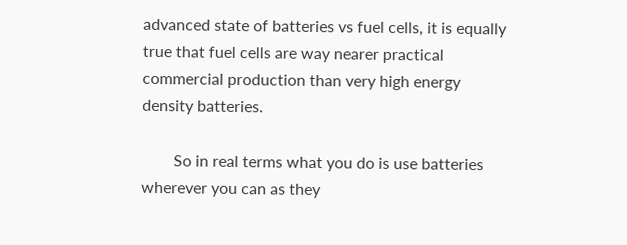advanced state of batteries vs fuel cells, it is equally true that fuel cells are way nearer practical commercial production than very high energy density batteries.

        So in real terms what you do is use batteries wherever you can as they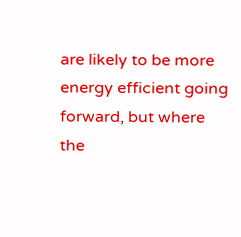are likely to be more energy efficient going forward, but where the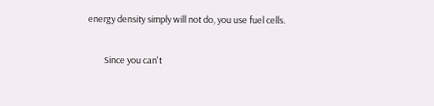energy density simply will not do, you use fuel cells.

        Since you can't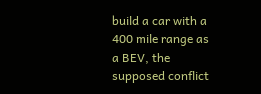build a car with a 400 mile range as a BEV, the supposed conflict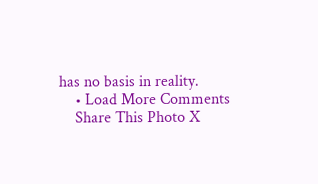has no basis in reality.
    • Load More Comments
    Share This Photo X